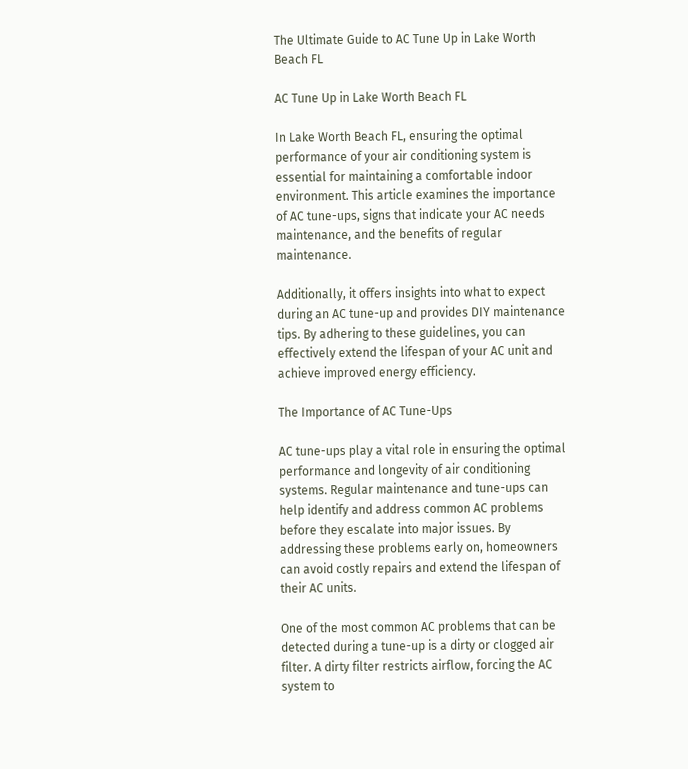The Ultimate Guide to AC Tune Up in Lake Worth Beach FL

AC Tune Up in Lake Worth Beach FL

In Lake Worth Beach FL, ensuring the optimal performance of your air conditioning system is essential for maintaining a comfortable indoor environment. This article examines the importance of AC tune-ups, signs that indicate your AC needs maintenance, and the benefits of regular maintenance.

Additionally, it offers insights into what to expect during an AC tune-up and provides DIY maintenance tips. By adhering to these guidelines, you can effectively extend the lifespan of your AC unit and achieve improved energy efficiency.

The Importance of AC Tune-Ups

AC tune-ups play a vital role in ensuring the optimal performance and longevity of air conditioning systems. Regular maintenance and tune-ups can help identify and address common AC problems before they escalate into major issues. By addressing these problems early on, homeowners can avoid costly repairs and extend the lifespan of their AC units.

One of the most common AC problems that can be detected during a tune-up is a dirty or clogged air filter. A dirty filter restricts airflow, forcing the AC system to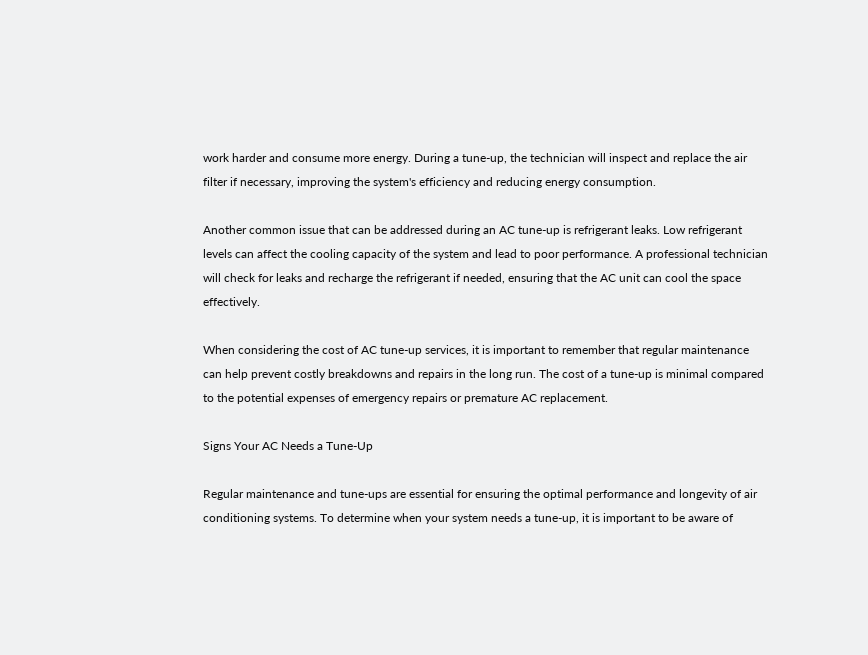work harder and consume more energy. During a tune-up, the technician will inspect and replace the air filter if necessary, improving the system's efficiency and reducing energy consumption.

Another common issue that can be addressed during an AC tune-up is refrigerant leaks. Low refrigerant levels can affect the cooling capacity of the system and lead to poor performance. A professional technician will check for leaks and recharge the refrigerant if needed, ensuring that the AC unit can cool the space effectively.

When considering the cost of AC tune-up services, it is important to remember that regular maintenance can help prevent costly breakdowns and repairs in the long run. The cost of a tune-up is minimal compared to the potential expenses of emergency repairs or premature AC replacement.

Signs Your AC Needs a Tune-Up

Regular maintenance and tune-ups are essential for ensuring the optimal performance and longevity of air conditioning systems. To determine when your system needs a tune-up, it is important to be aware of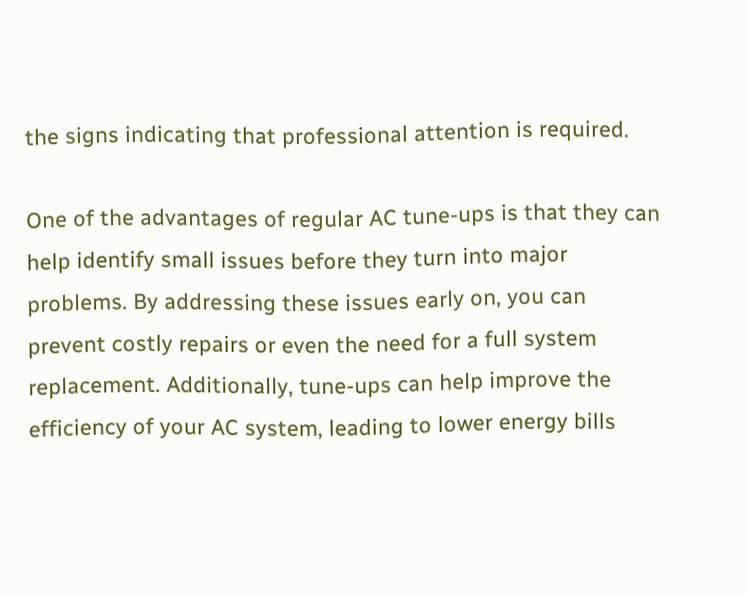the signs indicating that professional attention is required.

One of the advantages of regular AC tune-ups is that they can help identify small issues before they turn into major problems. By addressing these issues early on, you can prevent costly repairs or even the need for a full system replacement. Additionally, tune-ups can help improve the efficiency of your AC system, leading to lower energy bills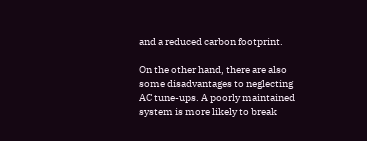and a reduced carbon footprint.

On the other hand, there are also some disadvantages to neglecting AC tune-ups. A poorly maintained system is more likely to break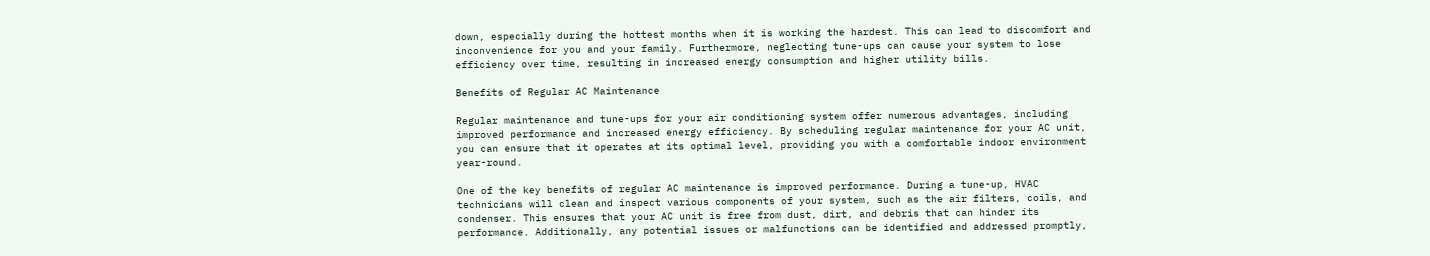down, especially during the hottest months when it is working the hardest. This can lead to discomfort and inconvenience for you and your family. Furthermore, neglecting tune-ups can cause your system to lose efficiency over time, resulting in increased energy consumption and higher utility bills.

Benefits of Regular AC Maintenance

Regular maintenance and tune-ups for your air conditioning system offer numerous advantages, including improved performance and increased energy efficiency. By scheduling regular maintenance for your AC unit, you can ensure that it operates at its optimal level, providing you with a comfortable indoor environment year-round.

One of the key benefits of regular AC maintenance is improved performance. During a tune-up, HVAC technicians will clean and inspect various components of your system, such as the air filters, coils, and condenser. This ensures that your AC unit is free from dust, dirt, and debris that can hinder its performance. Additionally, any potential issues or malfunctions can be identified and addressed promptly,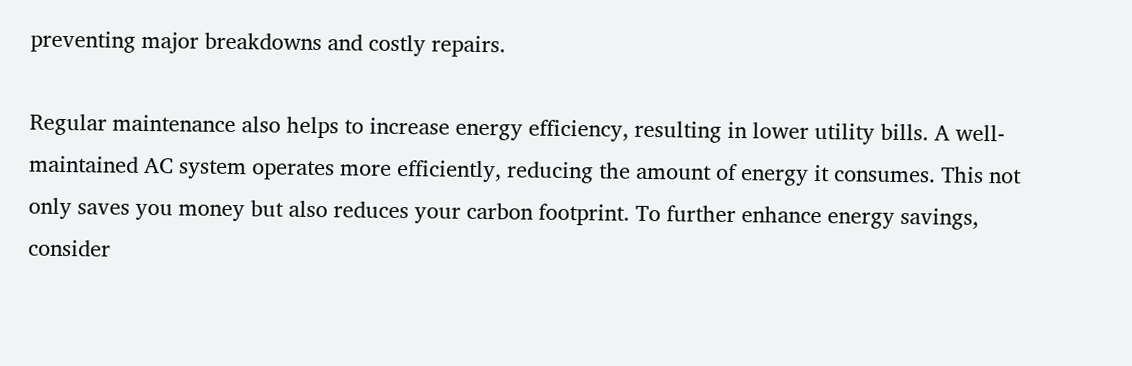preventing major breakdowns and costly repairs.

Regular maintenance also helps to increase energy efficiency, resulting in lower utility bills. A well-maintained AC system operates more efficiently, reducing the amount of energy it consumes. This not only saves you money but also reduces your carbon footprint. To further enhance energy savings, consider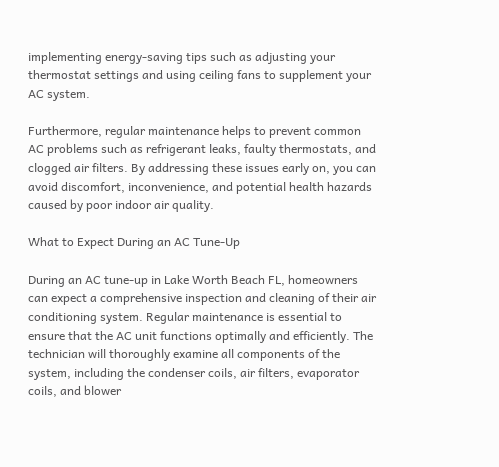implementing energy-saving tips such as adjusting your thermostat settings and using ceiling fans to supplement your AC system.

Furthermore, regular maintenance helps to prevent common AC problems such as refrigerant leaks, faulty thermostats, and clogged air filters. By addressing these issues early on, you can avoid discomfort, inconvenience, and potential health hazards caused by poor indoor air quality.

What to Expect During an AC Tune-Up

During an AC tune-up in Lake Worth Beach FL, homeowners can expect a comprehensive inspection and cleaning of their air conditioning system. Regular maintenance is essential to ensure that the AC unit functions optimally and efficiently. The technician will thoroughly examine all components of the system, including the condenser coils, air filters, evaporator coils, and blower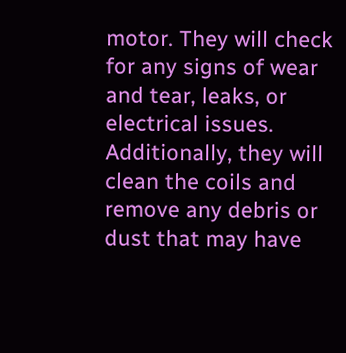motor. They will check for any signs of wear and tear, leaks, or electrical issues. Additionally, they will clean the coils and remove any debris or dust that may have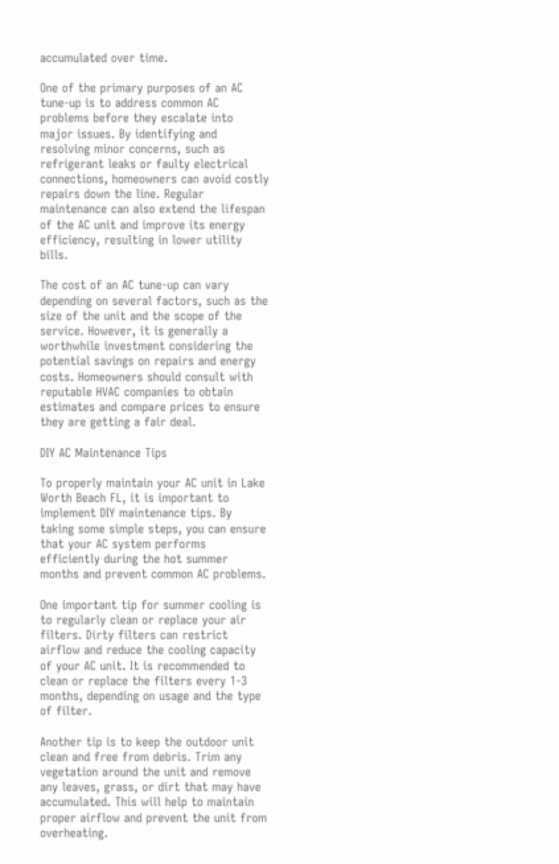accumulated over time.

One of the primary purposes of an AC tune-up is to address common AC problems before they escalate into major issues. By identifying and resolving minor concerns, such as refrigerant leaks or faulty electrical connections, homeowners can avoid costly repairs down the line. Regular maintenance can also extend the lifespan of the AC unit and improve its energy efficiency, resulting in lower utility bills.

The cost of an AC tune-up can vary depending on several factors, such as the size of the unit and the scope of the service. However, it is generally a worthwhile investment considering the potential savings on repairs and energy costs. Homeowners should consult with reputable HVAC companies to obtain estimates and compare prices to ensure they are getting a fair deal.

DIY AC Maintenance Tips

To properly maintain your AC unit in Lake Worth Beach FL, it is important to implement DIY maintenance tips. By taking some simple steps, you can ensure that your AC system performs efficiently during the hot summer months and prevent common AC problems.

One important tip for summer cooling is to regularly clean or replace your air filters. Dirty filters can restrict airflow and reduce the cooling capacity of your AC unit. It is recommended to clean or replace the filters every 1-3 months, depending on usage and the type of filter.

Another tip is to keep the outdoor unit clean and free from debris. Trim any vegetation around the unit and remove any leaves, grass, or dirt that may have accumulated. This will help to maintain proper airflow and prevent the unit from overheating.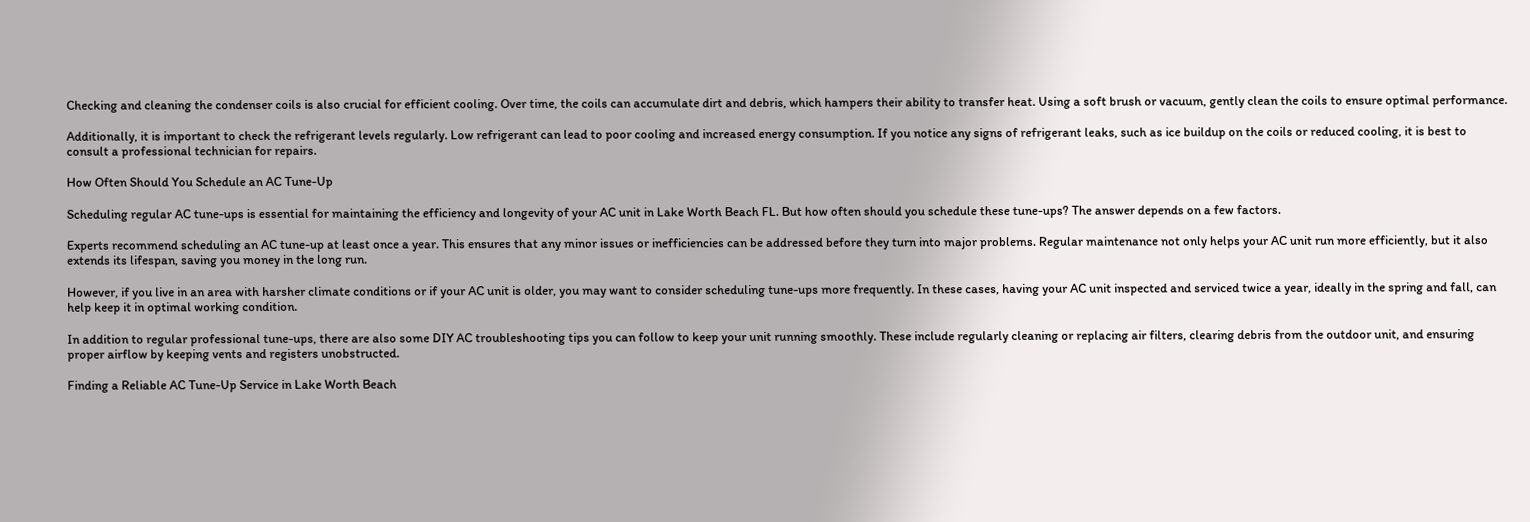Checking and cleaning the condenser coils is also crucial for efficient cooling. Over time, the coils can accumulate dirt and debris, which hampers their ability to transfer heat. Using a soft brush or vacuum, gently clean the coils to ensure optimal performance.

Additionally, it is important to check the refrigerant levels regularly. Low refrigerant can lead to poor cooling and increased energy consumption. If you notice any signs of refrigerant leaks, such as ice buildup on the coils or reduced cooling, it is best to consult a professional technician for repairs.

How Often Should You Schedule an AC Tune-Up

Scheduling regular AC tune-ups is essential for maintaining the efficiency and longevity of your AC unit in Lake Worth Beach FL. But how often should you schedule these tune-ups? The answer depends on a few factors.

Experts recommend scheduling an AC tune-up at least once a year. This ensures that any minor issues or inefficiencies can be addressed before they turn into major problems. Regular maintenance not only helps your AC unit run more efficiently, but it also extends its lifespan, saving you money in the long run.

However, if you live in an area with harsher climate conditions or if your AC unit is older, you may want to consider scheduling tune-ups more frequently. In these cases, having your AC unit inspected and serviced twice a year, ideally in the spring and fall, can help keep it in optimal working condition.

In addition to regular professional tune-ups, there are also some DIY AC troubleshooting tips you can follow to keep your unit running smoothly. These include regularly cleaning or replacing air filters, clearing debris from the outdoor unit, and ensuring proper airflow by keeping vents and registers unobstructed.

Finding a Reliable AC Tune-Up Service in Lake Worth Beach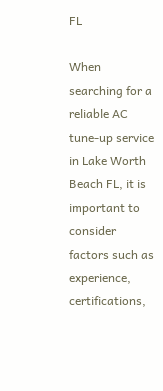FL

When searching for a reliable AC tune-up service in Lake Worth Beach FL, it is important to consider factors such as experience, certifications,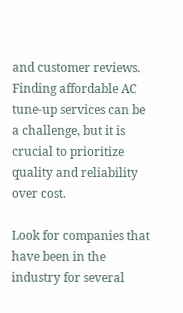and customer reviews. Finding affordable AC tune-up services can be a challenge, but it is crucial to prioritize quality and reliability over cost.

Look for companies that have been in the industry for several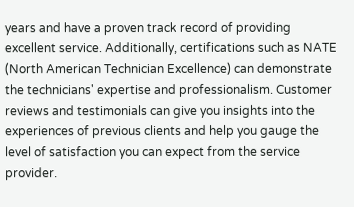years and have a proven track record of providing excellent service. Additionally, certifications such as NATE (North American Technician Excellence) can demonstrate the technicians' expertise and professionalism. Customer reviews and testimonials can give you insights into the experiences of previous clients and help you gauge the level of satisfaction you can expect from the service provider.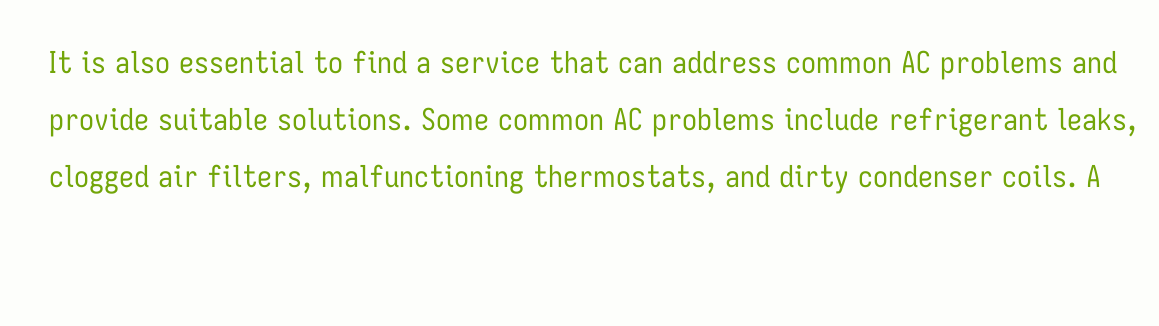It is also essential to find a service that can address common AC problems and provide suitable solutions. Some common AC problems include refrigerant leaks, clogged air filters, malfunctioning thermostats, and dirty condenser coils. A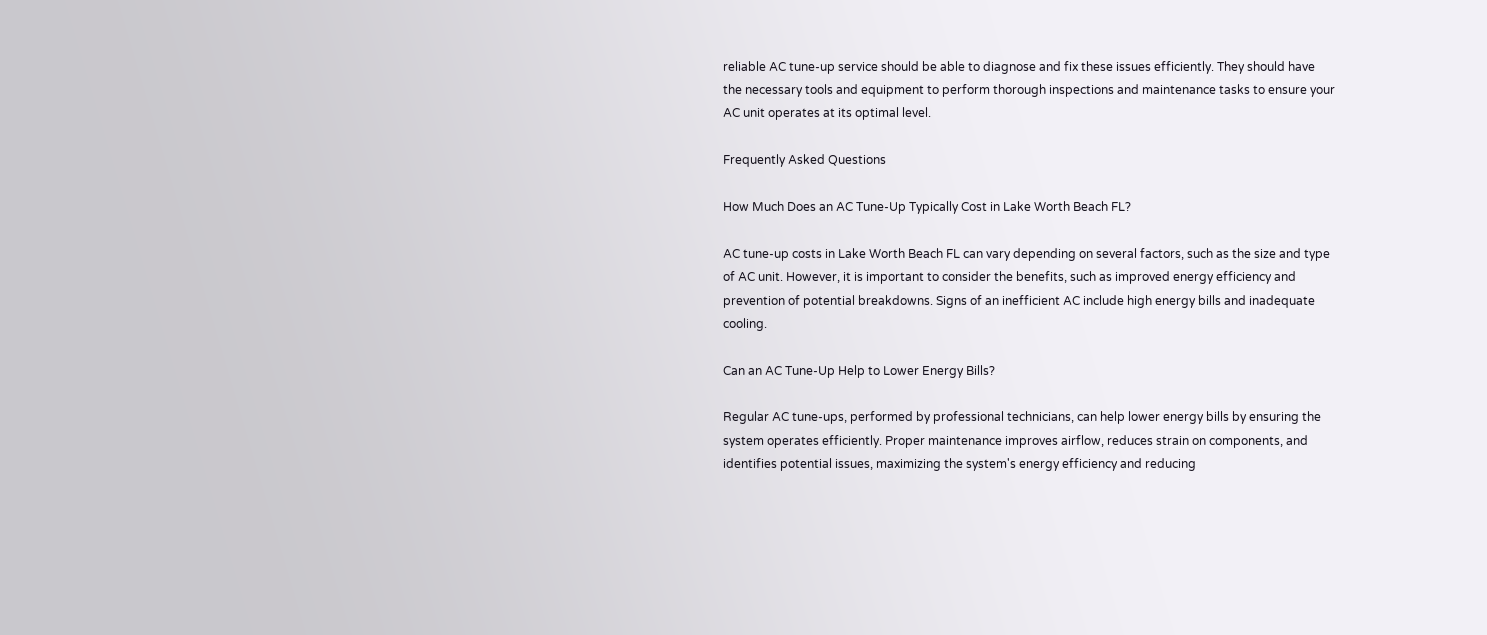reliable AC tune-up service should be able to diagnose and fix these issues efficiently. They should have the necessary tools and equipment to perform thorough inspections and maintenance tasks to ensure your AC unit operates at its optimal level.

Frequently Asked Questions

How Much Does an AC Tune-Up Typically Cost in Lake Worth Beach FL?

AC tune-up costs in Lake Worth Beach FL can vary depending on several factors, such as the size and type of AC unit. However, it is important to consider the benefits, such as improved energy efficiency and prevention of potential breakdowns. Signs of an inefficient AC include high energy bills and inadequate cooling.

Can an AC Tune-Up Help to Lower Energy Bills?

Regular AC tune-ups, performed by professional technicians, can help lower energy bills by ensuring the system operates efficiently. Proper maintenance improves airflow, reduces strain on components, and identifies potential issues, maximizing the system's energy efficiency and reducing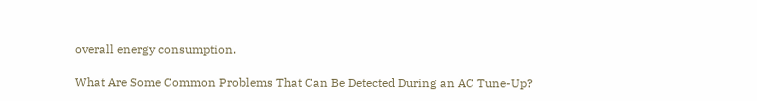overall energy consumption.

What Are Some Common Problems That Can Be Detected During an AC Tune-Up?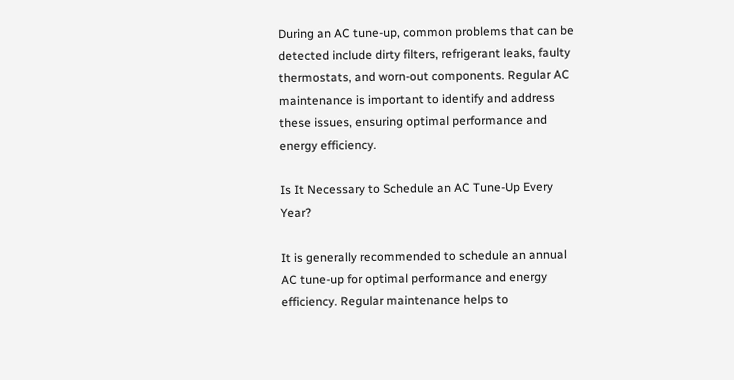During an AC tune-up, common problems that can be detected include dirty filters, refrigerant leaks, faulty thermostats, and worn-out components. Regular AC maintenance is important to identify and address these issues, ensuring optimal performance and energy efficiency.

Is It Necessary to Schedule an AC Tune-Up Every Year?

It is generally recommended to schedule an annual AC tune-up for optimal performance and energy efficiency. Regular maintenance helps to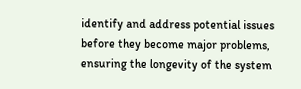identify and address potential issues before they become major problems, ensuring the longevity of the system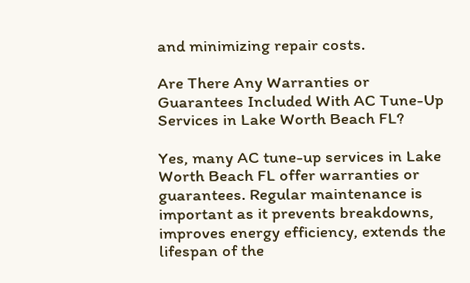and minimizing repair costs.

Are There Any Warranties or Guarantees Included With AC Tune-Up Services in Lake Worth Beach FL?

Yes, many AC tune-up services in Lake Worth Beach FL offer warranties or guarantees. Regular maintenance is important as it prevents breakdowns, improves energy efficiency, extends the lifespan of the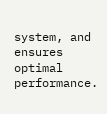system, and ensures optimal performance.